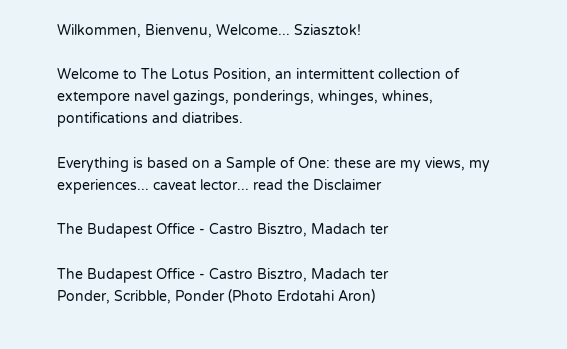Wilkommen, Bienvenu, Welcome... Sziasztok!

Welcome to The Lotus Position, an intermittent collection of extempore navel gazings, ponderings, whinges, whines, pontifications and diatribes.

Everything is based on a Sample of One: these are my views, my experiences... caveat lector... read the Disclaimer

The Budapest Office - Castro Bisztro, Madach ter

The Budapest Office - Castro Bisztro, Madach ter
Ponder, Scribble, Ponder (Photo Erdotahi Aron)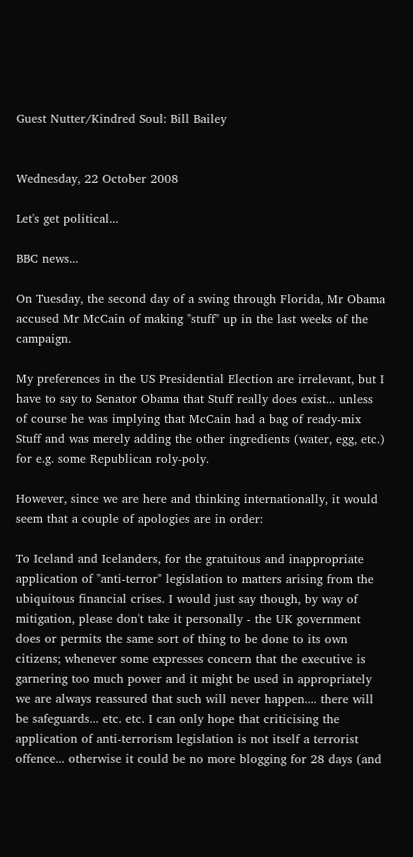Guest Nutter/Kindred Soul: Bill Bailey


Wednesday, 22 October 2008

Let's get political...

BBC news...

On Tuesday, the second day of a swing through Florida, Mr Obama accused Mr McCain of making "stuff" up in the last weeks of the campaign.

My preferences in the US Presidential Election are irrelevant, but I have to say to Senator Obama that Stuff really does exist... unless of course he was implying that McCain had a bag of ready-mix Stuff and was merely adding the other ingredients (water, egg, etc.) for e.g. some Republican roly-poly.

However, since we are here and thinking internationally, it would seem that a couple of apologies are in order:

To Iceland and Icelanders, for the gratuitous and inappropriate application of "anti-terror" legislation to matters arising from the ubiquitous financial crises. I would just say though, by way of mitigation, please don't take it personally - the UK government does or permits the same sort of thing to be done to its own citizens; whenever some expresses concern that the executive is garnering too much power and it might be used in appropriately we are always reassured that such will never happen.... there will be safeguards... etc. etc. I can only hope that criticising the application of anti-terrorism legislation is not itself a terrorist offence... otherwise it could be no more blogging for 28 days (and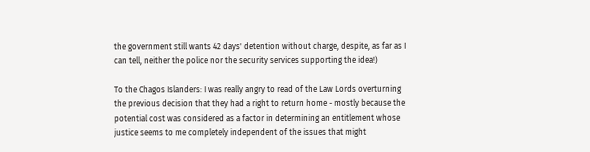the government still wants 42 days' detention without charge, despite, as far as I can tell, neither the police nor the security services supporting the idea!)

To the Chagos Islanders: I was really angry to read of the Law Lords overturning the previous decision that they had a right to return home - mostly because the potential cost was considered as a factor in determining an entitlement whose justice seems to me completely independent of the issues that might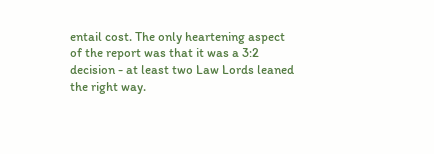entail cost. The only heartening aspect of the report was that it was a 3:2 decision - at least two Law Lords leaned the right way.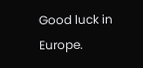Good luck in Europe.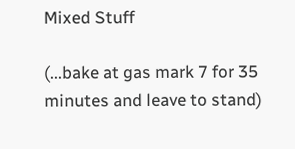Mixed Stuff

(...bake at gas mark 7 for 35 minutes and leave to stand)